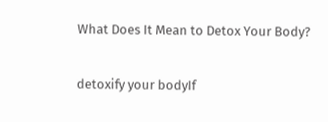What Does It Mean to Detox Your Body?

detoxify your bodyIf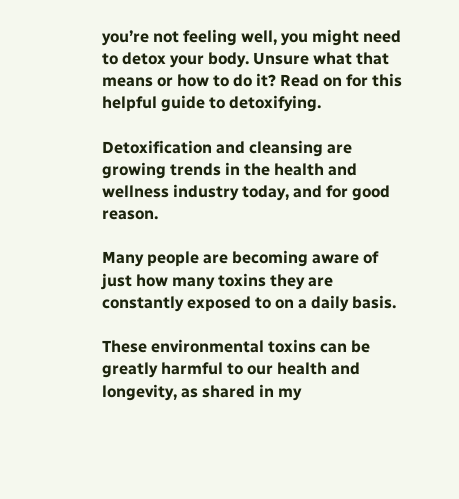you’re not feeling well, you might need to detox your body. Unsure what that means or how to do it? Read on for this helpful guide to detoxifying.

Detoxification and cleansing are growing trends in the health and wellness industry today, and for good reason.

Many people are becoming aware of just how many toxins they are constantly exposed to on a daily basis.

These environmental toxins can be greatly harmful to our health and longevity, as shared in my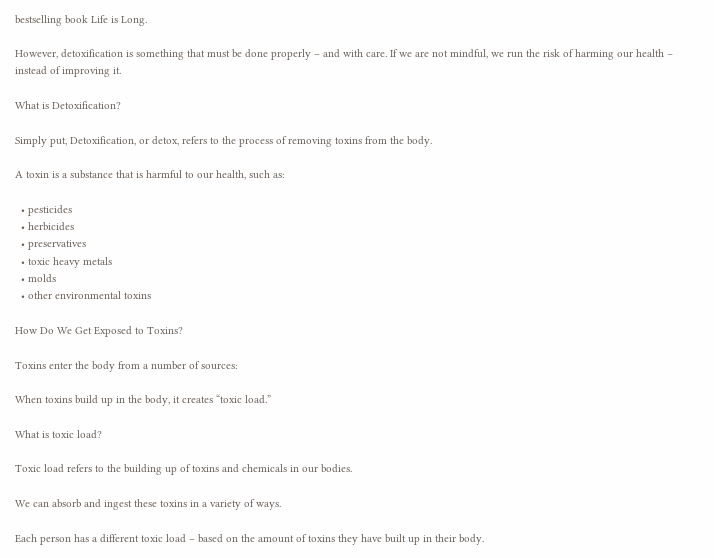bestselling book Life is Long.

However, detoxification is something that must be done properly – and with care. If we are not mindful, we run the risk of harming our health – instead of improving it.

What is Detoxification?

Simply put, Detoxification, or detox, refers to the process of removing toxins from the body.

A toxin is a substance that is harmful to our health, such as:

  • pesticides
  • herbicides
  • preservatives
  • toxic heavy metals
  • molds
  • other environmental toxins

How Do We Get Exposed to Toxins?

Toxins enter the body from a number of sources:

When toxins build up in the body, it creates “toxic load.”

What is toxic load?

Toxic load refers to the building up of toxins and chemicals in our bodies.

We can absorb and ingest these toxins in a variety of ways.

Each person has a different toxic load – based on the amount of toxins they have built up in their body.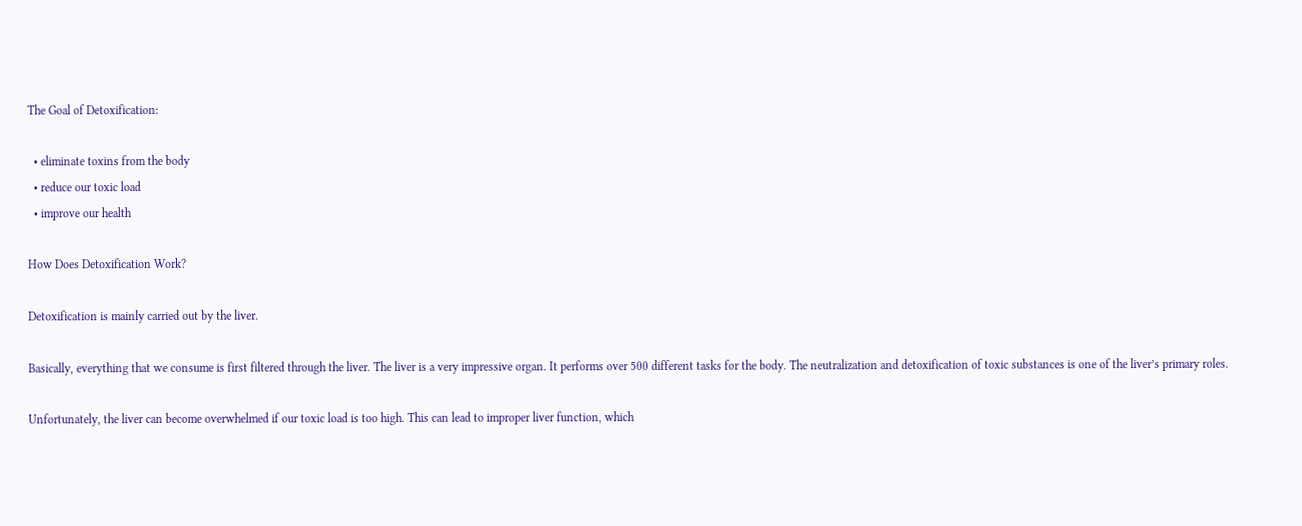The Goal of Detoxification:

  • eliminate toxins from the body
  • reduce our toxic load
  • improve our health

How Does Detoxification Work?

Detoxification is mainly carried out by the liver.

Basically, everything that we consume is first filtered through the liver. The liver is a very impressive organ. It performs over 500 different tasks for the body. The neutralization and detoxification of toxic substances is one of the liver’s primary roles.

Unfortunately, the liver can become overwhelmed if our toxic load is too high. This can lead to improper liver function, which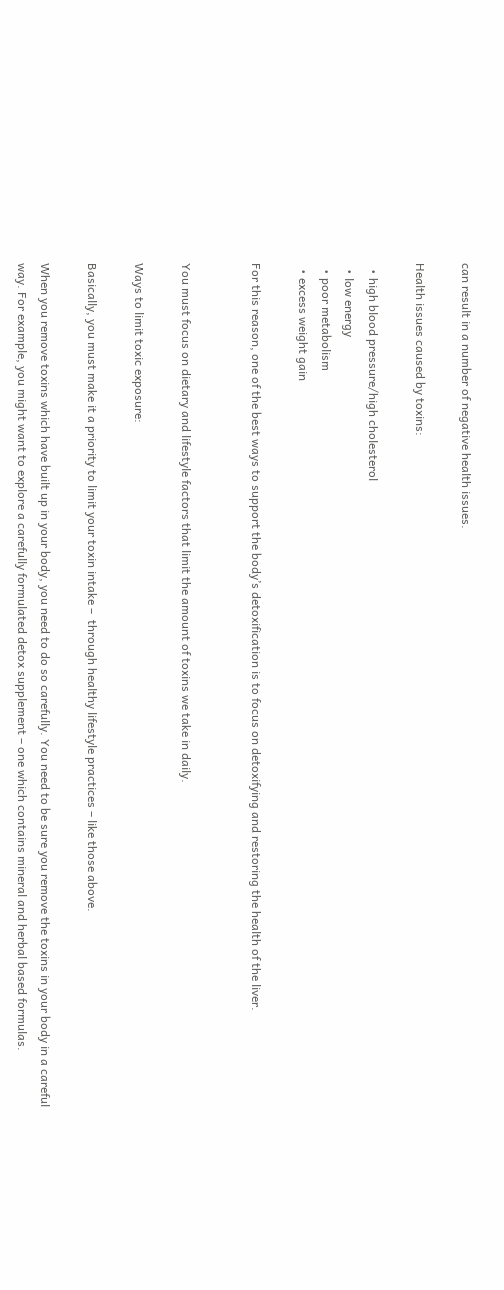can result in a number of negative health issues.

Health issues caused by toxins:

  • high blood pressure/high cholesterol
  • low energy
  • poor metabolism
  • excess weight gain

For this reason, one of the best ways to support the body’s detoxification is to focus on detoxifying and restoring the health of the liver.


You must focus on dietary and lifestyle factors that limit the amount of toxins we take in daily.

Ways to limit toxic exposure:

Basically, you must make it a priority to limit your toxin intake –  through healthy lifestyle practices – like those above.

When you remove toxins which have built up in your body, you need to do so carefully. You need to be sure you remove the toxins in your body in a careful way. For example, you might want to explore a carefully formulated detox supplement – one which contains mineral and herbal based formulas.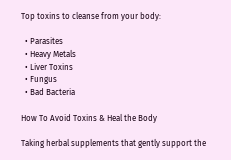Top toxins to cleanse from your body:

  • Parasites
  • Heavy Metals
  • Liver Toxins
  • Fungus
  • Bad Bacteria

How To Avoid Toxins & Heal the Body

Taking herbal supplements that gently support the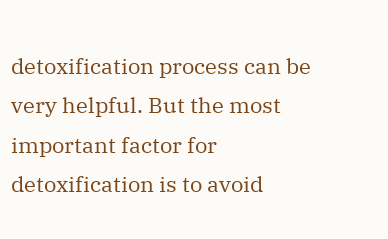detoxification process can be very helpful. But the most important factor for detoxification is to avoid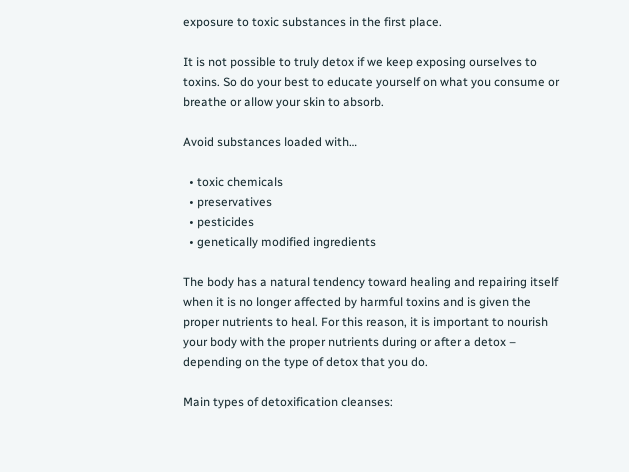exposure to toxic substances in the first place.

It is not possible to truly detox if we keep exposing ourselves to toxins. So do your best to educate yourself on what you consume or breathe or allow your skin to absorb.

Avoid substances loaded with…

  • toxic chemicals
  • preservatives
  • pesticides
  • genetically modified ingredients

The body has a natural tendency toward healing and repairing itself when it is no longer affected by harmful toxins and is given the proper nutrients to heal. For this reason, it is important to nourish your body with the proper nutrients during or after a detox – depending on the type of detox that you do.

Main types of detoxification cleanses: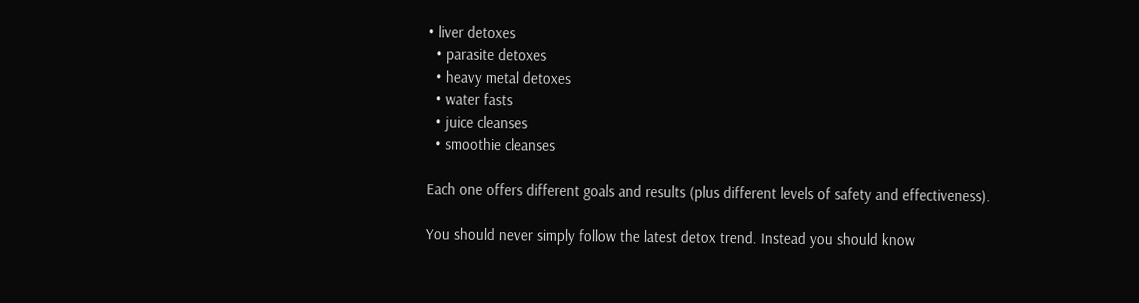• liver detoxes
  • parasite detoxes
  • heavy metal detoxes
  • water fasts
  • juice cleanses
  • smoothie cleanses

Each one offers different goals and results (plus different levels of safety and effectiveness).

You should never simply follow the latest detox trend. Instead you should know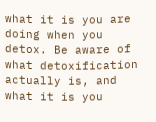what it is you are doing when you detox. Be aware of what detoxification actually is, and what it is you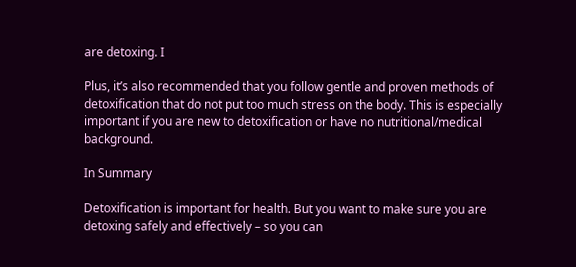are detoxing. I

Plus, it’s also recommended that you follow gentle and proven methods of detoxification that do not put too much stress on the body. This is especially important if you are new to detoxification or have no nutritional/medical background.

In Summary

Detoxification is important for health. But you want to make sure you are detoxing safely and effectively – so you can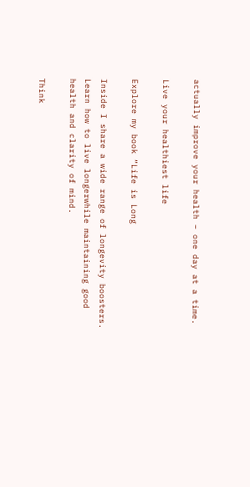actually improve your health – one day at a time.

Live your healthiest life

Explore my book “Life is Long

Inside I share a wide range of longevity boosters. Learn how to live longerwhile maintaining good health and clarity of mind.

Think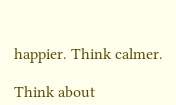happier. Think calmer.

Think about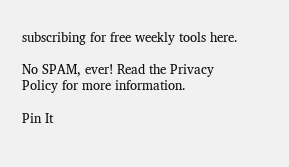subscribing for free weekly tools here.

No SPAM, ever! Read the Privacy Policy for more information.

Pin It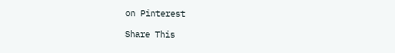on Pinterest

Share This